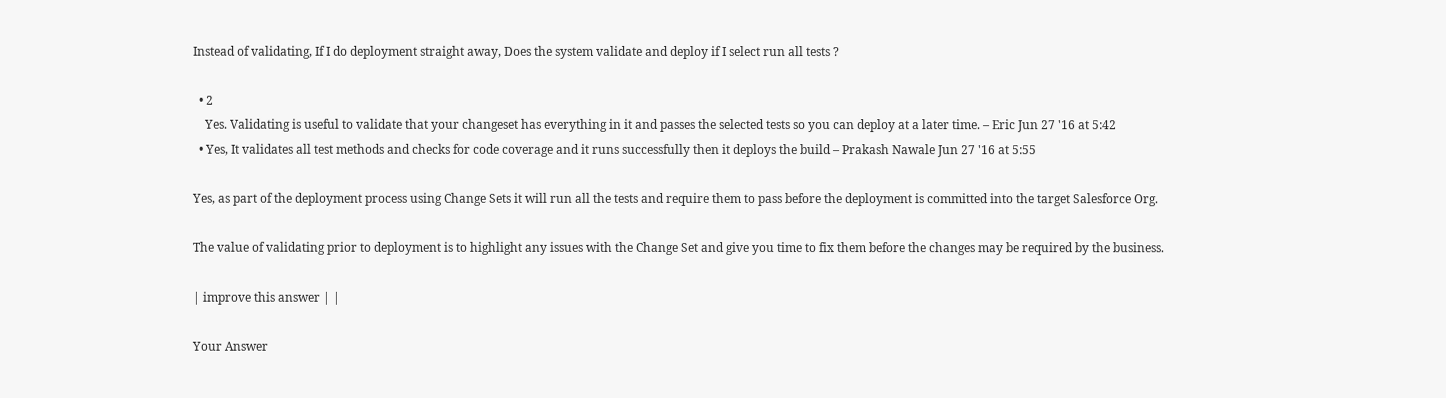Instead of validating, If I do deployment straight away, Does the system validate and deploy if I select run all tests ?

  • 2
    Yes. Validating is useful to validate that your changeset has everything in it and passes the selected tests so you can deploy at a later time. – Eric Jun 27 '16 at 5:42
  • Yes, It validates all test methods and checks for code coverage and it runs successfully then it deploys the build – Prakash Nawale Jun 27 '16 at 5:55

Yes, as part of the deployment process using Change Sets it will run all the tests and require them to pass before the deployment is committed into the target Salesforce Org.

The value of validating prior to deployment is to highlight any issues with the Change Set and give you time to fix them before the changes may be required by the business.

| improve this answer | |

Your Answer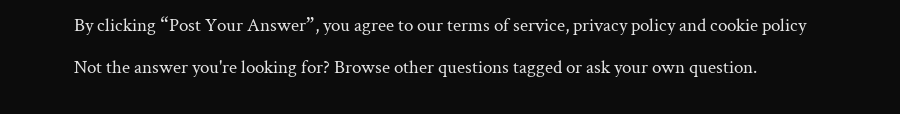By clicking “Post Your Answer”, you agree to our terms of service, privacy policy and cookie policy

Not the answer you're looking for? Browse other questions tagged or ask your own question.